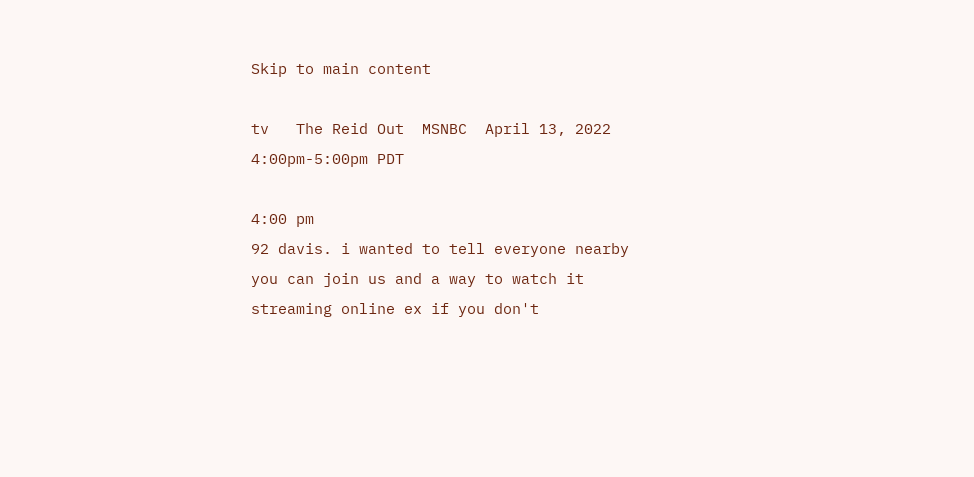Skip to main content

tv   The Reid Out  MSNBC  April 13, 2022 4:00pm-5:00pm PDT

4:00 pm
92 davis. i wanted to tell everyone nearby you can join us and a way to watch it streaming online ex if you don't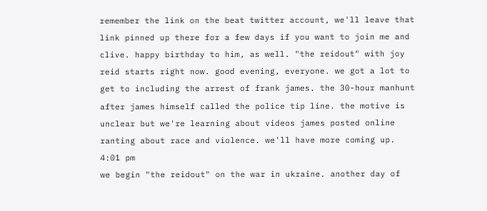remember the link on the beat twitter account, we'll leave that link pinned up there for a few days if you want to join me and clive. happy birthday to him, as well. "the reidout" with joy reid starts right now. good evening, everyone. we got a lot to get to including the arrest of frank james. the 30-hour manhunt after james himself called the police tip line. the motive is unclear but we're learning about videos james posted online ranting about race and violence. we'll have more coming up.
4:01 pm
we begin "the reidout" on the war in ukraine. another day of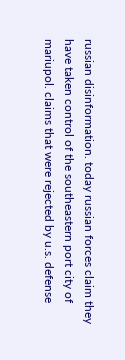russian disinformation. today russian forces claim they have taken control of the southeastern port city of mariupol. claims that were rejected by u.s. defense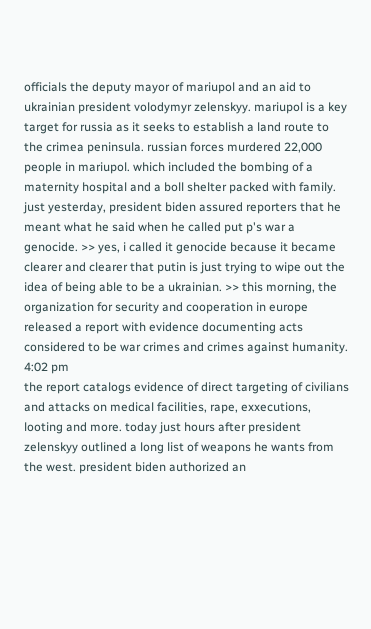officials the deputy mayor of mariupol and an aid to ukrainian president volodymyr zelenskyy. mariupol is a key target for russia as it seeks to establish a land route to the crimea peninsula. russian forces murdered 22,000 people in mariupol. which included the bombing of a maternity hospital and a boll shelter packed with family. just yesterday, president biden assured reporters that he meant what he said when he called put p's war a genocide. >> yes, i called it genocide because it became clearer and clearer that putin is just trying to wipe out the idea of being able to be a ukrainian. >> this morning, the organization for security and cooperation in europe released a report with evidence documenting acts considered to be war crimes and crimes against humanity.
4:02 pm
the report catalogs evidence of direct targeting of civilians and attacks on medical facilities, rape, exxecutions, looting and more. today just hours after president zelenskyy outlined a long list of weapons he wants from the west. president biden authorized an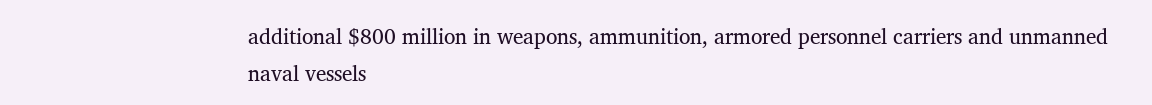additional $800 million in weapons, ammunition, armored personnel carriers and unmanned naval vessels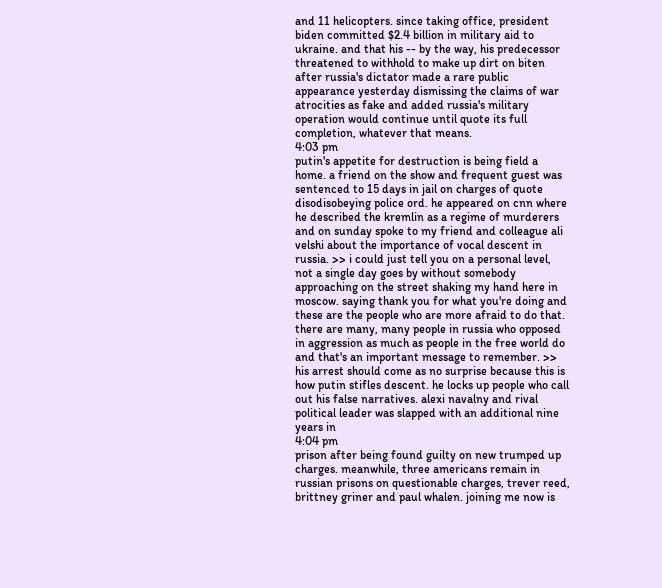and 11 helicopters. since taking office, president biden committed $2.4 billion in military aid to ukraine. and that his -- by the way, his predecessor threatened to withhold to make up dirt on biten after russia's dictator made a rare public appearance yesterday dismissing the claims of war atrocities as fake and added russia's military operation would continue until quote its full completion, whatever that means.
4:03 pm
putin's appetite for destruction is being field a home. a friend on the show and frequent guest was sentenced to 15 days in jail on charges of quote disodisobeying police ord. he appeared on cnn where he described the kremlin as a regime of murderers and on sunday spoke to my friend and colleague ali velshi about the importance of vocal descent in russia. >> i could just tell you on a personal level, not a single day goes by without somebody approaching on the street shaking my hand here in moscow. saying thank you for what you're doing and these are the people who are more afraid to do that. there are many, many people in russia who opposed in aggression as much as people in the free world do and that's an important message to remember. >> his arrest should come as no surprise because this is how putin stifles descent. he locks up people who call out his false narratives. alexi navalny and rival political leader was slapped with an additional nine years in
4:04 pm
prison after being found guilty on new trumped up charges. meanwhile, three americans remain in russian prisons on questionable charges, trever reed, brittney griner and paul whalen. joining me now is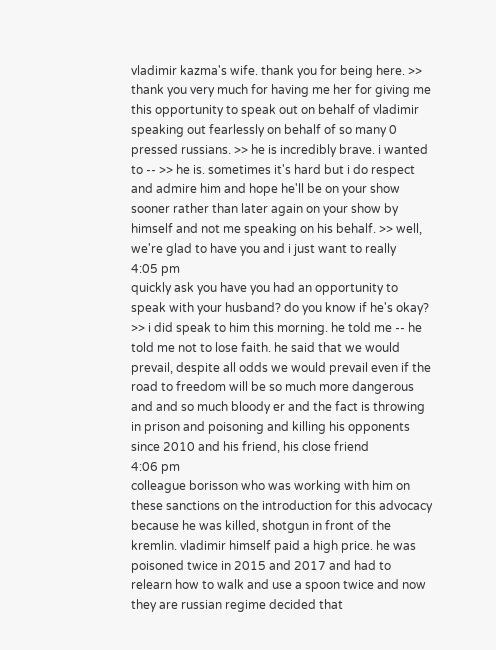vladimir kazma's wife. thank you for being here. >> thank you very much for having me her for giving me this opportunity to speak out on behalf of vladimir speaking out fearlessly on behalf of so many 0 pressed russians. >> he is incredibly brave. i wanted to -- >> he is. sometimes it's hard but i do respect and admire him and hope he'll be on your show sooner rather than later again on your show by himself and not me speaking on his behalf. >> well, we're glad to have you and i just want to really
4:05 pm
quickly ask you have you had an opportunity to speak with your husband? do you know if he's okay? >> i did speak to him this morning. he told me -- he told me not to lose faith. he said that we would prevail, despite all odds we would prevail even if the road to freedom will be so much more dangerous and and so much bloody er and the fact is throwing in prison and poisoning and killing his opponents since 2010 and his friend, his close friend
4:06 pm
colleague borisson who was working with him on these sanctions on the introduction for this advocacy because he was killed, shotgun in front of the kremlin. vladimir himself paid a high price. he was poisoned twice in 2015 and 2017 and had to relearn how to walk and use a spoon twice and now they are russian regime decided that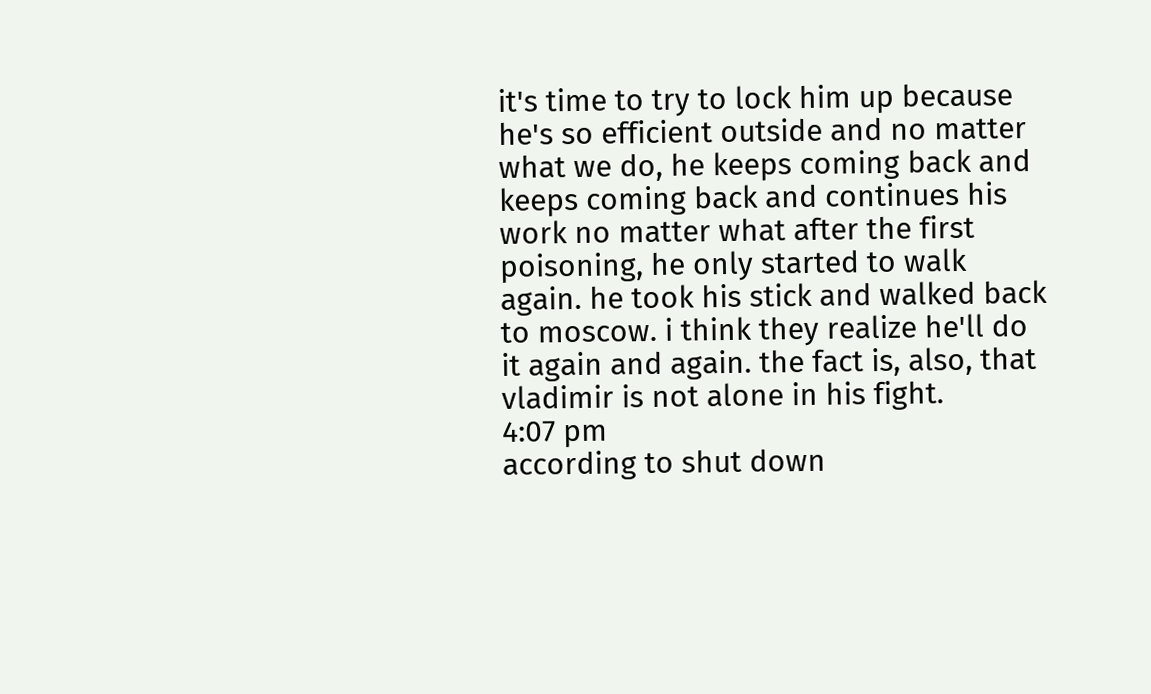it's time to try to lock him up because he's so efficient outside and no matter what we do, he keeps coming back and keeps coming back and continues his work no matter what after the first poisoning, he only started to walk again. he took his stick and walked back to moscow. i think they realize he'll do it again and again. the fact is, also, that vladimir is not alone in his fight.
4:07 pm
according to shut down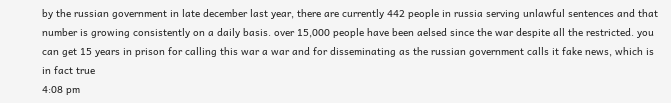by the russian government in late december last year, there are currently 442 people in russia serving unlawful sentences and that number is growing consistently on a daily basis. over 15,000 people have been aelsed since the war despite all the restricted. you can get 15 years in prison for calling this war a war and for disseminating as the russian government calls it fake news, which is in fact true
4:08 pm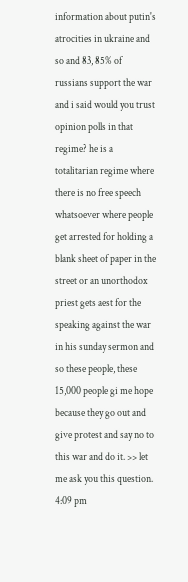information about putin's atrocities in ukraine and so and 83, 85% of russians support the war and i said would you trust opinion polls in that regime? he is a totalitarian regime where there is no free speech whatsoever where people get arrested for holding a blank sheet of paper in the street or an unorthodox priest gets aest for the speaking against the war in his sunday sermon and so these people, these 15,000 people gi me hope because they go out and give protest and say no to this war and do it. >> let me ask you this question.
4:09 pm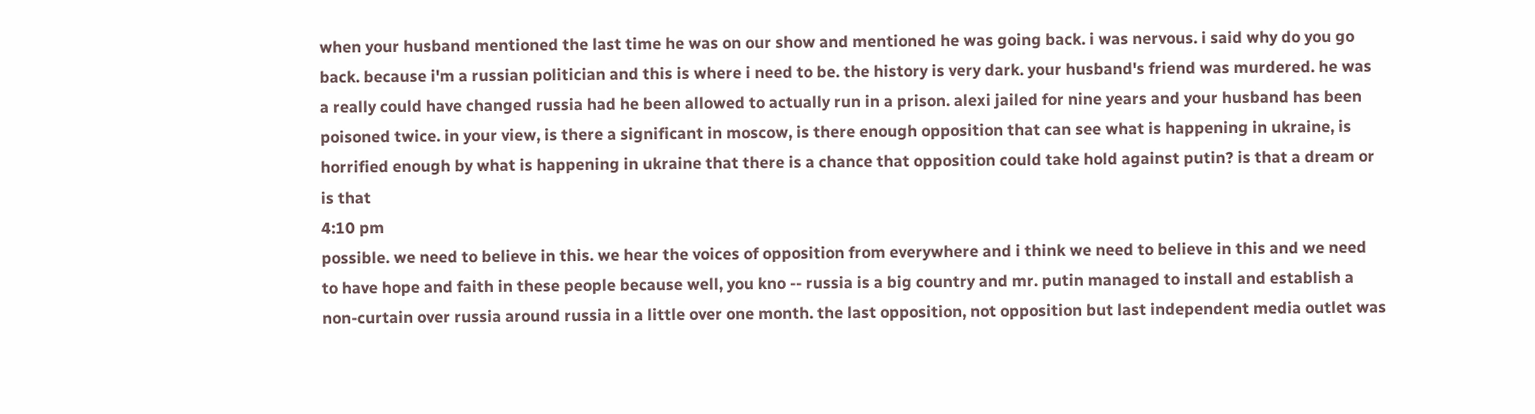when your husband mentioned the last time he was on our show and mentioned he was going back. i was nervous. i said why do you go back. because i'm a russian politician and this is where i need to be. the history is very dark. your husband's friend was murdered. he was a really could have changed russia had he been allowed to actually run in a prison. alexi jailed for nine years and your husband has been poisoned twice. in your view, is there a significant in moscow, is there enough opposition that can see what is happening in ukraine, is horrified enough by what is happening in ukraine that there is a chance that opposition could take hold against putin? is that a dream or is that
4:10 pm
possible. we need to believe in this. we hear the voices of opposition from everywhere and i think we need to believe in this and we need to have hope and faith in these people because well, you kno -- russia is a big country and mr. putin managed to install and establish a non-curtain over russia around russia in a little over one month. the last opposition, not opposition but last independent media outlet was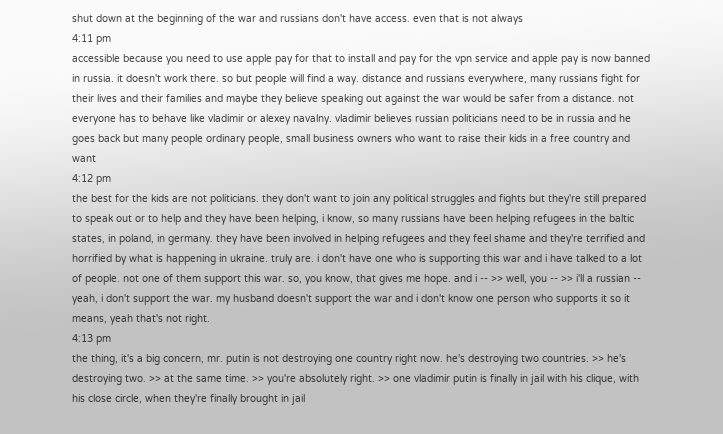shut down at the beginning of the war and russians don't have access. even that is not always
4:11 pm
accessible because you need to use apple pay for that to install and pay for the vpn service and apple pay is now banned in russia. it doesn't work there. so but people will find a way. distance and russians everywhere, many russians fight for their lives and their families and maybe they believe speaking out against the war would be safer from a distance. not everyone has to behave like vladimir or alexey navalny. vladimir believes russian politicians need to be in russia and he goes back but many people ordinary people, small business owners who want to raise their kids in a free country and want
4:12 pm
the best for the kids are not politicians. they don't want to join any political struggles and fights but they're still prepared to speak out or to help and they have been helping, i know, so many russians have been helping refugees in the baltic states, in poland, in germany. they have been involved in helping refugees and they feel shame and they're terrified and horrified by what is happening in ukraine. truly are. i don't have one who is supporting this war and i have talked to a lot of people. not one of them support this war. so, you know, that gives me hope. and i -- >> well, you -- >> i'll a russian -- yeah, i don't support the war. my husband doesn't support the war and i don't know one person who supports it so it means, yeah that's not right.
4:13 pm
the thing, it's a big concern, mr. putin is not destroying one country right now. he's destroying two countries. >> he's destroying two. >> at the same time. >> you're absolutely right. >> one vladimir putin is finally in jail with his clique, with his close circle, when they're finally brought in jail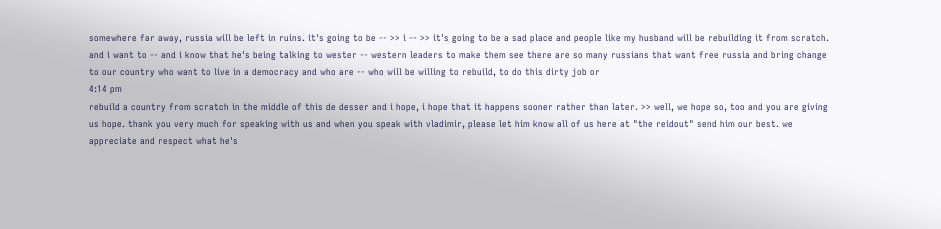somewhere far away, russia will be left in ruins. it's going to be -- >> i -- >> it's going to be a sad place and people like my husband will be rebuilding it from scratch. and i want to -- and i know that he's being talking to wester -- western leaders to make them see there are so many russians that want free russia and bring change to our country who want to live in a democracy and who are -- who will be willing to rebuild, to do this dirty job or
4:14 pm
rebuild a country from scratch in the middle of this de desser and i hope, i hope that it happens sooner rather than later. >> well, we hope so, too and you are giving us hope. thank you very much for speaking with us and when you speak with vladimir, please let him know all of us here at "the reidout" send him our best. we appreciate and respect what he's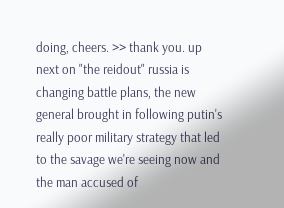doing, cheers. >> thank you. up next on "the reidout" russia is changing battle plans, the new general brought in following putin's really poor military strategy that led to the savage we're seeing now and the man accused of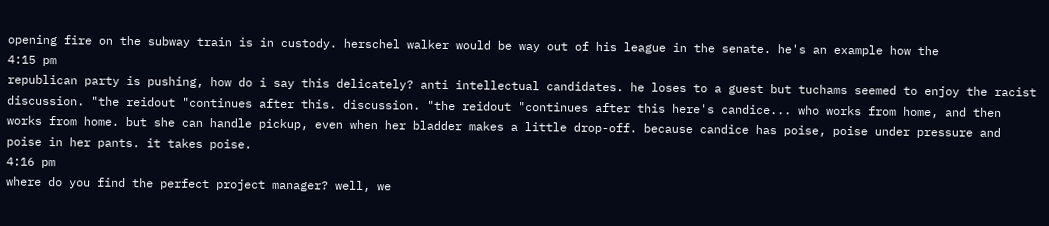opening fire on the subway train is in custody. herschel walker would be way out of his league in the senate. he's an example how the
4:15 pm
republican party is pushing, how do i say this delicately? anti intellectual candidates. he loses to a guest but tuchams seemed to enjoy the racist discussion. "the reidout "continues after this. discussion. "the reidout "continues after this here's candice... who works from home, and then works from home. but she can handle pickup, even when her bladder makes a little drop-off. because candice has poise, poise under pressure and poise in her pants. it takes poise.
4:16 pm
where do you find the perfect project manager? well, we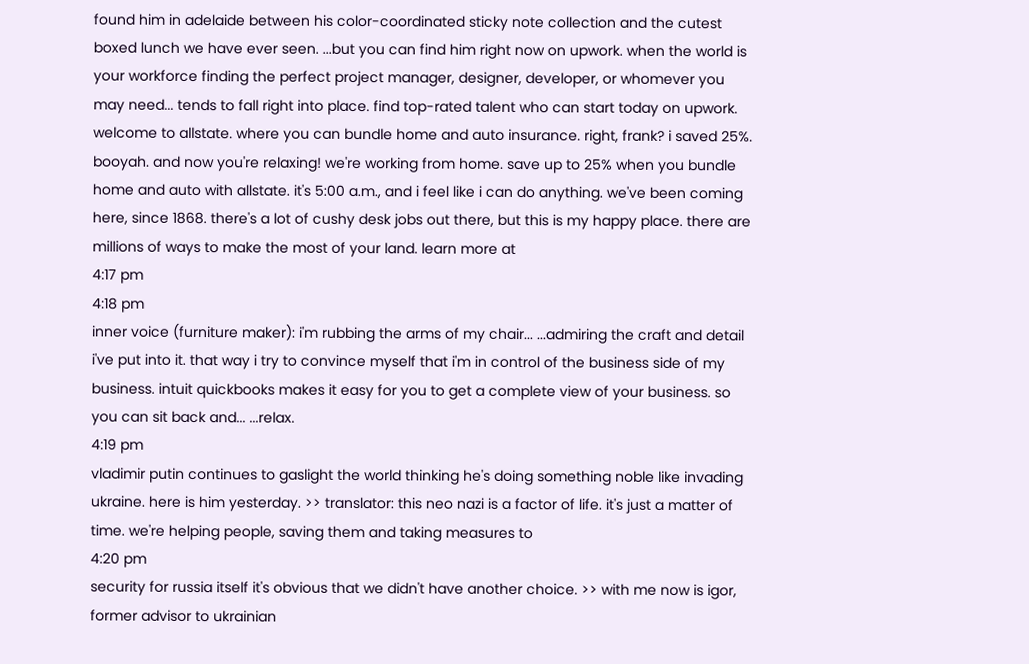found him in adelaide between his color-coordinated sticky note collection and the cutest boxed lunch we have ever seen. ...but you can find him right now on upwork. when the world is your workforce finding the perfect project manager, designer, developer, or whomever you may need... tends to fall right into place. find top-rated talent who can start today on upwork. welcome to allstate. where you can bundle home and auto insurance. right, frank? i saved 25%. booyah. and now you're relaxing! we're working from home. save up to 25% when you bundle home and auto with allstate. it's 5:00 a.m., and i feel like i can do anything. we've been coming here, since 1868. there's a lot of cushy desk jobs out there, but this is my happy place. there are millions of ways to make the most of your land. learn more at
4:17 pm
4:18 pm
inner voice (furniture maker): i'm rubbing the arms of my chair... ...admiring the craft and detail i've put into it. that way i try to convince myself that i'm in control of the business side of my business. intuit quickbooks makes it easy for you to get a complete view of your business. so you can sit back and... ...relax.
4:19 pm
vladimir putin continues to gaslight the world thinking he's doing something noble like invading ukraine. here is him yesterday. >> translator: this neo nazi is a factor of life. it's just a matter of time. we're helping people, saving them and taking measures to
4:20 pm
security for russia itself it's obvious that we didn't have another choice. >> with me now is igor, former advisor to ukrainian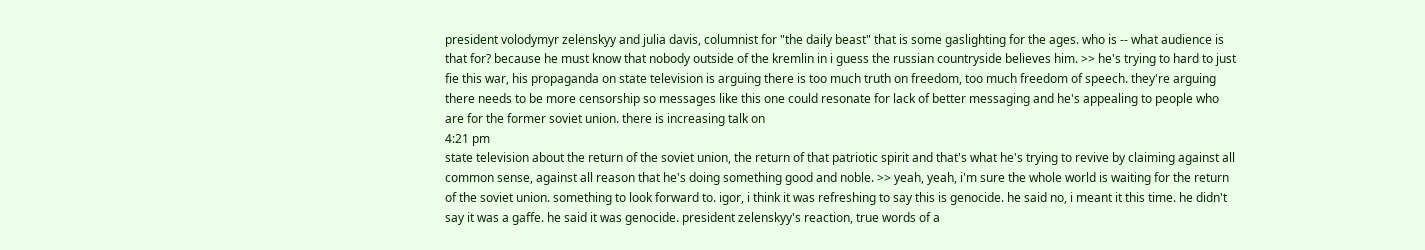president volodymyr zelenskyy and julia davis, columnist for "the daily beast" that is some gaslighting for the ages. who is -- what audience is that for? because he must know that nobody outside of the kremlin in i guess the russian countryside believes him. >> he's trying to hard to just fie this war, his propaganda on state television is arguing there is too much truth on freedom, too much freedom of speech. they're arguing there needs to be more censorship so messages like this one could resonate for lack of better messaging and he's appealing to people who are for the former soviet union. there is increasing talk on
4:21 pm
state television about the return of the soviet union, the return of that patriotic spirit and that's what he's trying to revive by claiming against all common sense, against all reason that he's doing something good and noble. >> yeah, yeah, i'm sure the whole world is waiting for the return of the soviet union. something to look forward to. igor, i think it was refreshing to say this is genocide. he said no, i meant it this time. he didn't say it was a gaffe. he said it was genocide. president zelenskyy's reaction, true words of a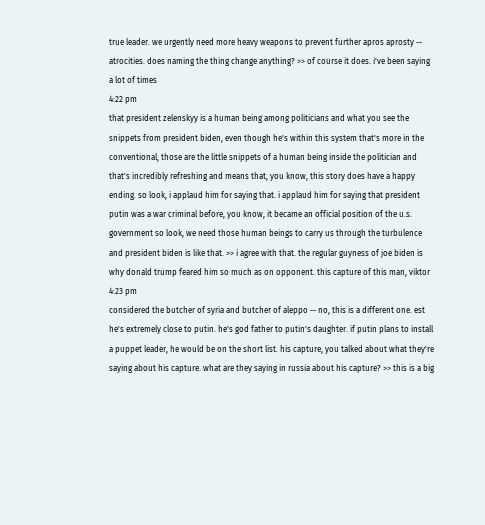true leader. we urgently need more heavy weapons to prevent further apros aprosty -- atrocities. does naming the thing change anything? >> of course it does. i've been saying a lot of times
4:22 pm
that president zelenskyy is a human being among politicians and what you see the snippets from president biden, even though he's within this system that's more in the conventional, those are the little snippets of a human being inside the politician and that's incredibly refreshing and means that, you know, this story does have a happy ending. so look, i applaud him for saying that. i applaud him for saying that president putin was a war criminal before, you know, it became an official position of the u.s. government so look, we need those human beings to carry us through the turbulence and president biden is like that. >> i agree with that. the regular guyness of joe biden is why donald trump feared him so much as on opponent. this capture of this man, viktor
4:23 pm
considered the butcher of syria and butcher of aleppo -- no, this is a different one. est he's extremely close to putin. he's god father to putin's daughter. if putin plans to install a puppet leader, he would be on the short list. his capture, you talked about what they're saying about his capture. what are they saying in russia about his capture? >> this is a big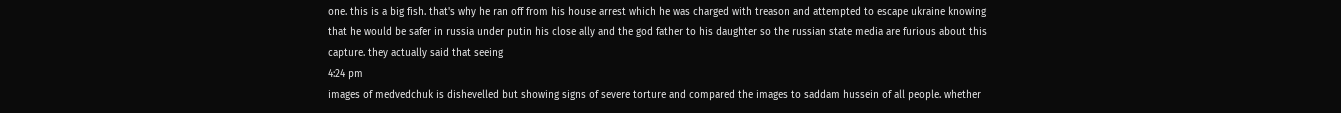one. this is a big fish. that's why he ran off from his house arrest which he was charged with treason and attempted to escape ukraine knowing that he would be safer in russia under putin his close ally and the god father to his daughter so the russian state media are furious about this capture. they actually said that seeing
4:24 pm
images of medvedchuk is dishevelled but showing signs of severe torture and compared the images to saddam hussein of all people. whether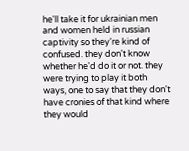he'll take it for ukrainian men and women held in russian captivity so they're kind of confused. they don't know whether he'd do it or not. they were trying to play it both ways, one to say that they don't have cronies of that kind where they would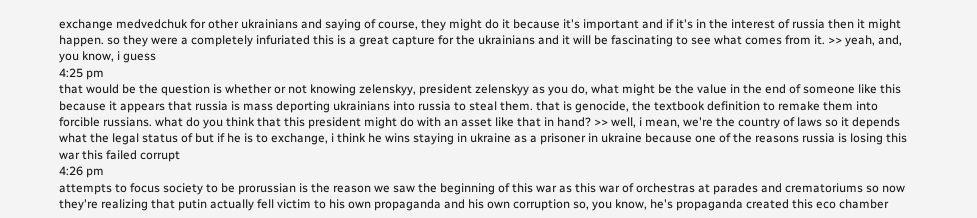exchange medvedchuk for other ukrainians and saying of course, they might do it because it's important and if it's in the interest of russia then it might happen. so they were a completely infuriated this is a great capture for the ukrainians and it will be fascinating to see what comes from it. >> yeah, and, you know, i guess
4:25 pm
that would be the question is whether or not knowing zelenskyy, president zelenskyy as you do, what might be the value in the end of someone like this because it appears that russia is mass deporting ukrainians into russia to steal them. that is genocide, the textbook definition to remake them into forcible russians. what do you think that this president might do with an asset like that in hand? >> well, i mean, we're the country of laws so it depends what the legal status of but if he is to exchange, i think he wins staying in ukraine as a prisoner in ukraine because one of the reasons russia is losing this war this failed corrupt
4:26 pm
attempts to focus society to be prorussian is the reason we saw the beginning of this war as this war of orchestras at parades and crematoriums so now they're realizing that putin actually fell victim to his own propaganda and his own corruption so, you know, he's propaganda created this eco chamber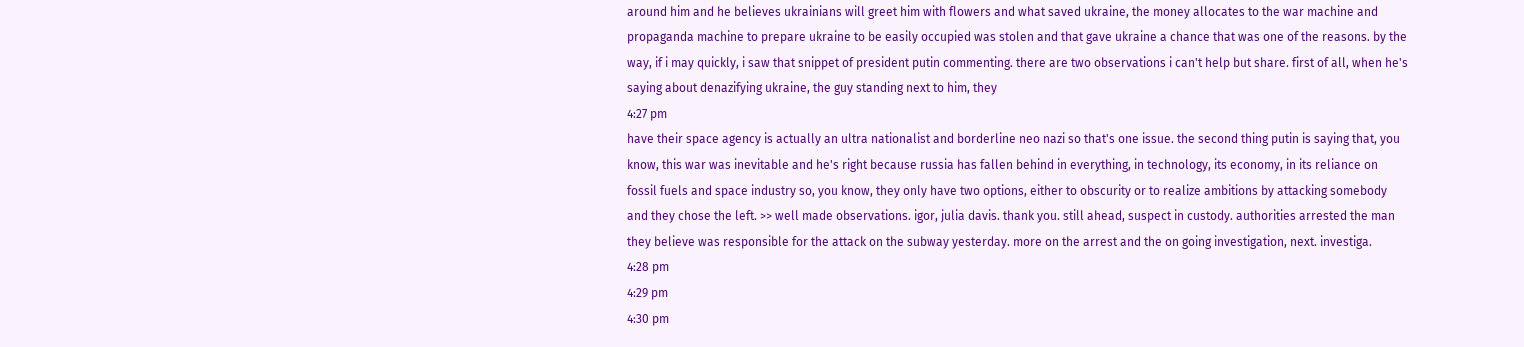around him and he believes ukrainians will greet him with flowers and what saved ukraine, the money allocates to the war machine and propaganda machine to prepare ukraine to be easily occupied was stolen and that gave ukraine a chance that was one of the reasons. by the way, if i may quickly, i saw that snippet of president putin commenting. there are two observations i can't help but share. first of all, when he's saying about denazifying ukraine, the guy standing next to him, they
4:27 pm
have their space agency is actually an ultra nationalist and borderline neo nazi so that's one issue. the second thing putin is saying that, you know, this war was inevitable and he's right because russia has fallen behind in everything, in technology, its economy, in its reliance on fossil fuels and space industry so, you know, they only have two options, either to obscurity or to realize ambitions by attacking somebody and they chose the left. >> well made observations. igor, julia davis. thank you. still ahead, suspect in custody. authorities arrested the man they believe was responsible for the attack on the subway yesterday. more on the arrest and the on going investigation, next. investiga.
4:28 pm
4:29 pm
4:30 pm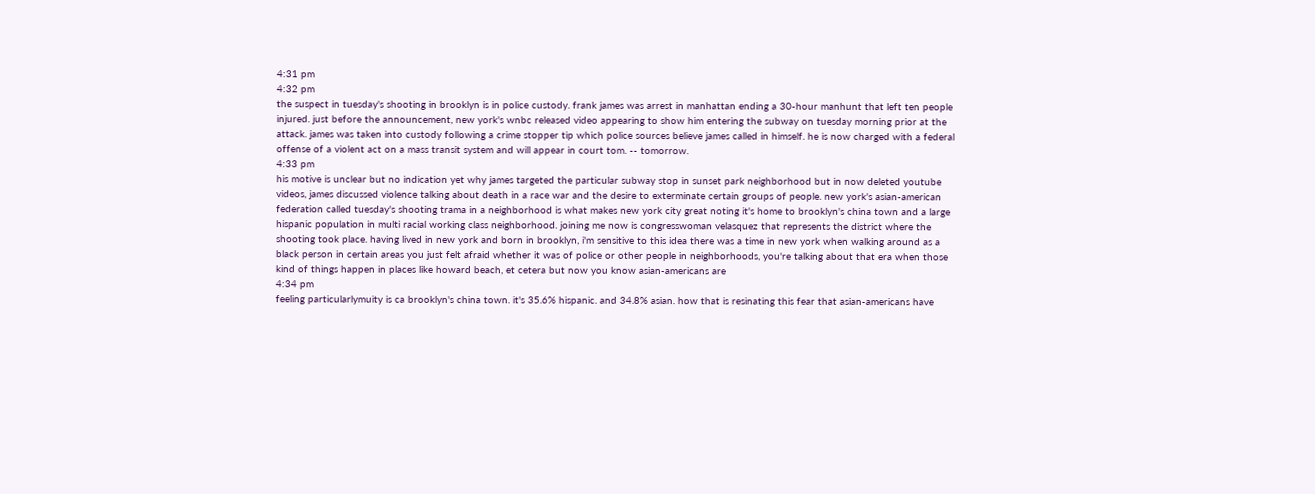4:31 pm
4:32 pm
the suspect in tuesday's shooting in brooklyn is in police custody. frank james was arrest in manhattan ending a 30-hour manhunt that left ten people injured. just before the announcement, new york's wnbc released video appearing to show him entering the subway on tuesday morning prior at the attack. james was taken into custody following a crime stopper tip which police sources believe james called in himself. he is now charged with a federal offense of a violent act on a mass transit system and will appear in court tom. -- tomorrow.
4:33 pm
his motive is unclear but no indication yet why james targeted the particular subway stop in sunset park neighborhood but in now deleted youtube videos, james discussed violence talking about death in a race war and the desire to exterminate certain groups of people. new york's asian-american federation called tuesday's shooting trama in a neighborhood is what makes new york city great noting it's home to brooklyn's china town and a large hispanic population in multi racial working class neighborhood. joining me now is congresswoman velasquez that represents the district where the shooting took place. having lived in new york and born in brooklyn, i'm sensitive to this idea there was a time in new york when walking around as a black person in certain areas you just felt afraid whether it was of police or other people in neighborhoods, you're talking about that era when those kind of things happen in places like howard beach, et cetera but now you know asian-americans are
4:34 pm
feeling particularlymuity is ca brooklyn's china town. it's 35.6% hispanic. and 34.8% asian. how that is resinating this fear that asian-americans have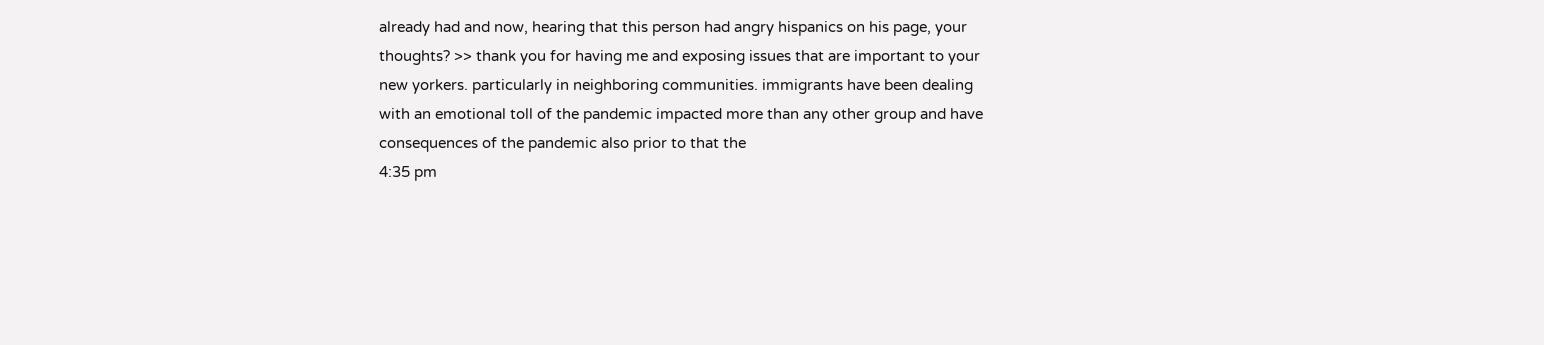already had and now, hearing that this person had angry hispanics on his page, your thoughts? >> thank you for having me and exposing issues that are important to your new yorkers. particularly in neighboring communities. immigrants have been dealing with an emotional toll of the pandemic impacted more than any other group and have consequences of the pandemic also prior to that the
4:35 pm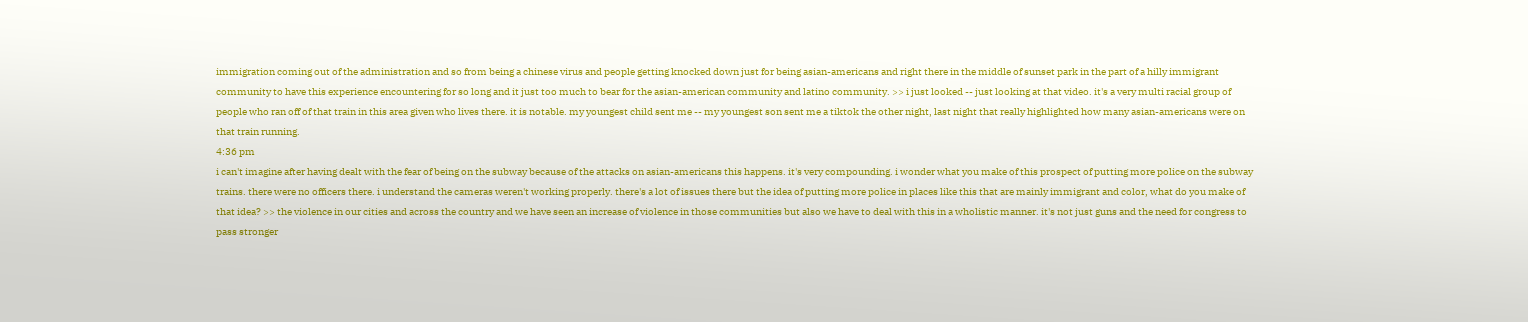immigration coming out of the administration and so from being a chinese virus and people getting knocked down just for being asian-americans and right there in the middle of sunset park in the part of a hilly immigrant community to have this experience encountering for so long and it just too much to bear for the asian-american community and latino community. >> i just looked -- just looking at that video. it's a very multi racial group of people who ran off of that train in this area given who lives there. it is notable. my youngest child sent me -- my youngest son sent me a tiktok the other night, last night that really highlighted how many asian-americans were on that train running.
4:36 pm
i can't imagine after having dealt with the fear of being on the subway because of the attacks on asian-americans this happens. it's very compounding. i wonder what you make of this prospect of putting more police on the subway trains. there were no officers there. i understand the cameras weren't working properly. there's a lot of issues there but the idea of putting more police in places like this that are mainly immigrant and color, what do you make of that idea? >> the violence in our cities and across the country and we have seen an increase of violence in those communities but also we have to deal with this in a wholistic manner. it's not just guns and the need for congress to pass stronger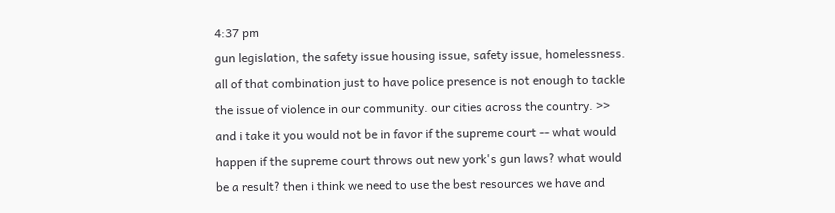4:37 pm
gun legislation, the safety issue housing issue, safety issue, homelessness. all of that combination just to have police presence is not enough to tackle the issue of violence in our community. our cities across the country. >> and i take it you would not be in favor if the supreme court -- what would happen if the supreme court throws out new york's gun laws? what would be a result? then i think we need to use the best resources we have and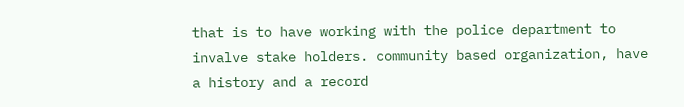that is to have working with the police department to invalve stake holders. community based organization, have a history and a record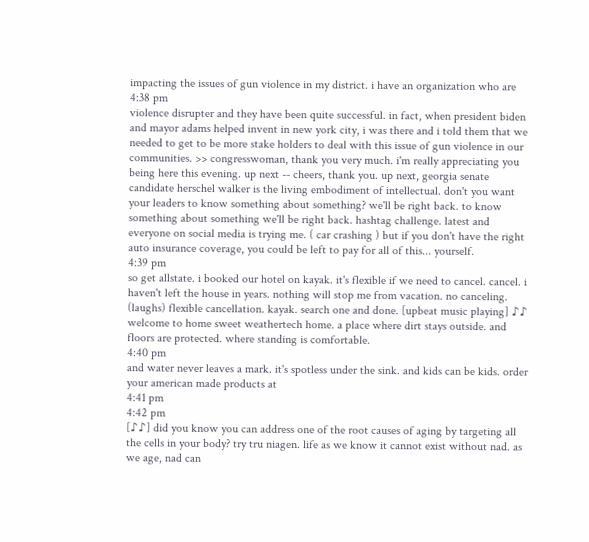impacting the issues of gun violence in my district. i have an organization who are
4:38 pm
violence disrupter and they have been quite successful. in fact, when president biden and mayor adams helped invent in new york city, i was there and i told them that we needed to get to be more stake holders to deal with this issue of gun violence in our communities. >> congresswoman, thank you very much. i'm really appreciating you being here this evening. up next -- cheers, thank you. up next, georgia senate candidate herschel walker is the living embodiment of intellectual. don't you want your leaders to know something about something? we'll be right back. to know something about something we'll be right back. hashtag challenge. latest and everyone on social media is trying me. ( car crashing ) but if you don't have the right auto insurance coverage, you could be left to pay for all of this... yourself.
4:39 pm
so get allstate. i booked our hotel on kayak. it's flexible if we need to cancel. cancel. i haven't left the house in years. nothing will stop me from vacation. no canceling. (laughs) flexible cancellation. kayak. search one and done. [upbeat music playing] ♪♪ welcome to home sweet weathertech home. a place where dirt stays outside. and floors are protected. where standing is comfortable.
4:40 pm
and water never leaves a mark. it's spotless under the sink. and kids can be kids. order your american made products at
4:41 pm
4:42 pm
[♪♪] did you know you can address one of the root causes of aging by targeting all the cells in your body? try tru niagen. life as we know it cannot exist without nad. as we age, nad can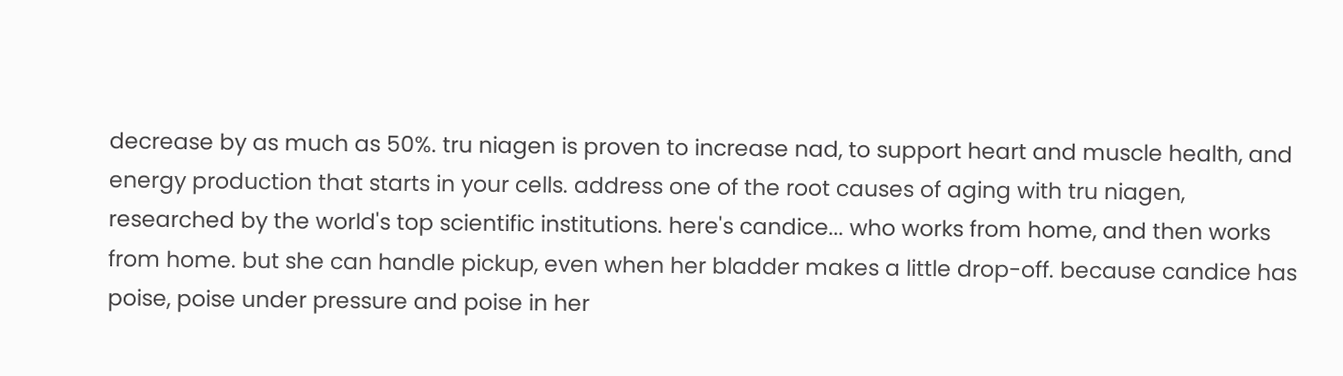decrease by as much as 50%. tru niagen is proven to increase nad, to support heart and muscle health, and energy production that starts in your cells. address one of the root causes of aging with tru niagen, researched by the world's top scientific institutions. here's candice... who works from home, and then works from home. but she can handle pickup, even when her bladder makes a little drop-off. because candice has poise, poise under pressure and poise in her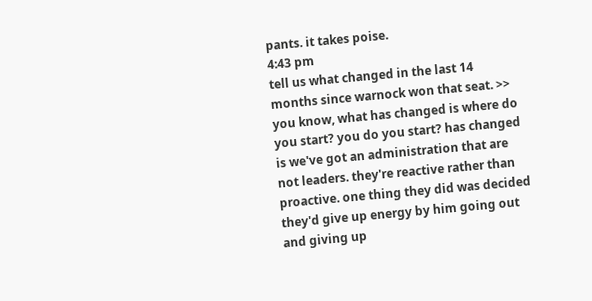pants. it takes poise.
4:43 pm
tell us what changed in the last 14 months since warnock won that seat. >> you know, what has changed is where do you start? you do you start? has changed is we've got an administration that are not leaders. they're reactive rather than proactive. one thing they did was decided they'd give up energy by him going out and giving up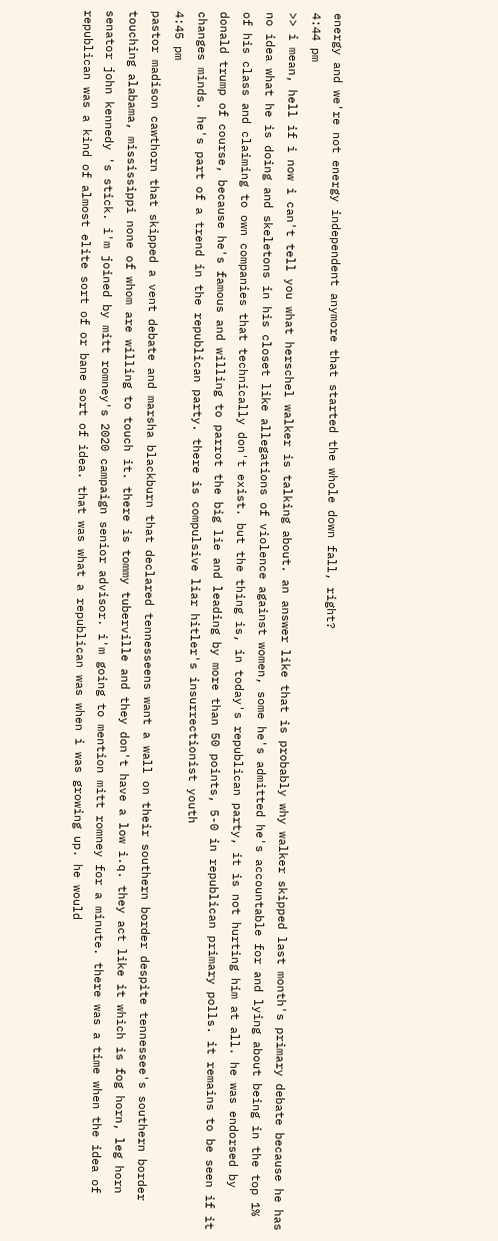energy and we're not energy independent anymore that started the whole down fall, right?
4:44 pm
>> i mean, hell if i now i can't tell you what herschel walker is talking about. an answer like that is probably why walker skipped last month's primary debate because he has no idea what he is doing and skeletons in his closet like allegations of violence against women, some he's admitted he's accountable for and lying about being in the top 1% of his class and claiming to own companies that technically don't exist. but the thing is, in today's republican party, it is not hurting him at all. he was endorsed by donald trump of course, because he's famous and willing to parrot the big lie and leading by more than 50 points, 5-0 in republican primary polls. it remains to be seen if it changes minds. he's part of a trend in the republican party. there is compulsive liar hitler's insurrectionist youth
4:45 pm
pastor madison cawthorn that skipped a vent debate and marsha blackburn that declared tennesseens want a wall on their southern border despite tennessee's southern border touching alabama, mississippi none of whom are willing to touch it. there is tommy tuberville and they don't have a low i.q. they act like it which is fog horn, leg horn senator john kennedy 's stick. i'm joined by mitt romney's 2020 campaign senior advisor. i'm going to mention mitt romney for a minute. there was a time when the idea of republican was a kind of almost elite sort of or bane sort of idea. that was what a republican was when i was growing up. he would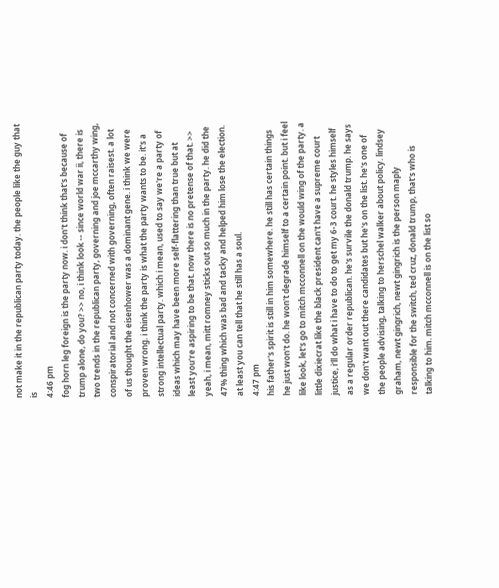not make it in the republican party today. the people like the guy that is
4:46 pm
fog horn leg foreign is the party now. i don't think that's because of trump alone, do you? >> no, i think look -- since world war ii, there is two trends in the republican party, governing and joe mccarthy wing, conspiratorial and not concerned with governing, often raisest. a lot of us thought the eisenhower was a dominant gene. i think we were proven wrong. i think the party is what the party wants to be. it's a strong intellectual party. which i mean, used to say we're a party of ideas which may have been more self-flattering than true but at least you're aspiring to be that. now there is no pretense of that. >> yeah, i mean, mitt romney sticks out so much in the party. he did the 47% thing which was bad and tacky and helped him lose the election. at least you can tell that he still has a soul.
4:47 pm
his father's spirit is still in him somewhere. he still has certain things he just won't do. he won't degrade himself to a certain point. but i feel like look, let's go to mitch mcconnell on the would wing of the party. a little dixiecrat like the black president can't have a supreme court justice, i'll do what i have to do to get my 6-3 court. he styles himself as a regular order republican. he's survile the donald trump. he says we don't want out there candidates but he's on the list. he's one of the people advising, talking to herschel walker about policy. lindsey graham, newt gingrich, newt gingrich is the person maply responsible for the switch, ted cruz, donald trump, that's who is talking to him. mitch mcconnell is on the list so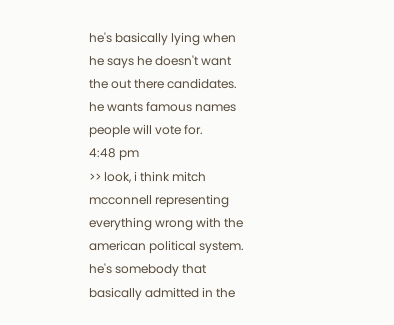he's basically lying when he says he doesn't want the out there candidates. he wants famous names people will vote for.
4:48 pm
>> look, i think mitch mcconnell representing everything wrong with the american political system. he's somebody that basically admitted in the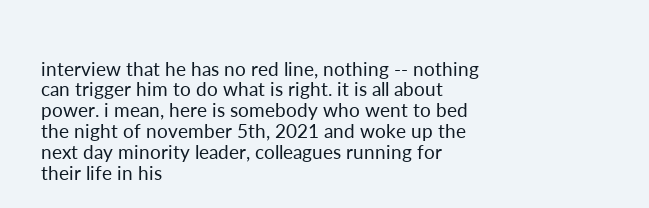interview that he has no red line, nothing -- nothing can trigger him to do what is right. it is all about power. i mean, here is somebody who went to bed the night of november 5th, 2021 and woke up the next day minority leader, colleagues running for their life in his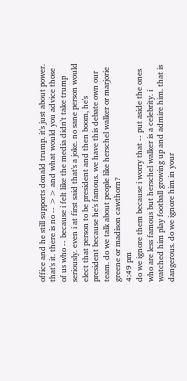office and he still supports donald trump. it's just about power. that's it. there is no -- >> and what would you advice those of us who -- because i felt like the media didn't take trump seriously. even i at first said that's a joke. no sane person would elect that person to be president and then boom, he's president because he's famous. we have this debate own our team. do we talk about people like herschel walker or marjorie greene or madison cawthorn?
4:49 pm
do we ignore them because i worry that -- put aside the ones who are less famous but herschel walker is a celebrity. i watched him play football growing up and admire him. that is dangerous. do we ignore him in your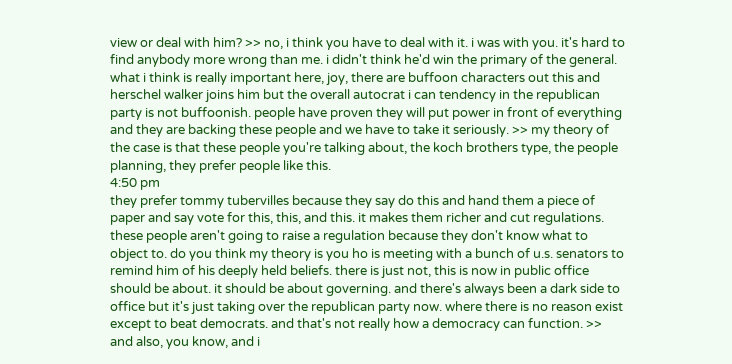view or deal with him? >> no, i think you have to deal with it. i was with you. it's hard to find anybody more wrong than me. i didn't think he'd win the primary of the general. what i think is really important here, joy, there are buffoon characters out this and herschel walker joins him but the overall autocrat i can tendency in the republican party is not buffoonish. people have proven they will put power in front of everything and they are backing these people and we have to take it seriously. >> my theory of the case is that these people you're talking about, the koch brothers type, the people planning, they prefer people like this.
4:50 pm
they prefer tommy tubervilles because they say do this and hand them a piece of paper and say vote for this, this, and this. it makes them richer and cut regulations. these people aren't going to raise a regulation because they don't know what to object to. do you think my theory is you ho is meeting with a bunch of u.s. senators to remind him of his deeply held beliefs. there is just not, this is now in public office should be about. it should be about governing. and there's always been a dark side to office but it's just taking over the republican party now. where there is no reason exist except to beat democrats. and that's not really how a democracy can function. >> and also, you know, and i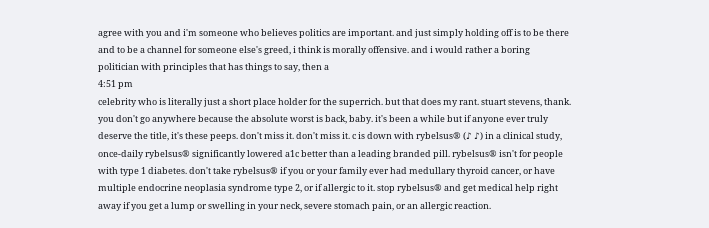agree with you and i'm someone who believes politics are important. and just simply holding off is to be there and to be a channel for someone else's greed, i think is morally offensive. and i would rather a boring politician with principles that has things to say, then a
4:51 pm
celebrity who is literally just a short place holder for the superrich. but that does my rant. stuart stevens, thank. you don't go anywhere because the absolute worst is back, baby. it's been a while but if anyone ever truly deserve the title, it's these peeps. don't miss it. don't miss it. c is down with rybelsus® (♪ ♪) in a clinical study, once-daily rybelsus® significantly lowered a1c better than a leading branded pill. rybelsus® isn't for people with type 1 diabetes. don't take rybelsus® if you or your family ever had medullary thyroid cancer, or have multiple endocrine neoplasia syndrome type 2, or if allergic to it. stop rybelsus® and get medical help right away if you get a lump or swelling in your neck, severe stomach pain, or an allergic reaction.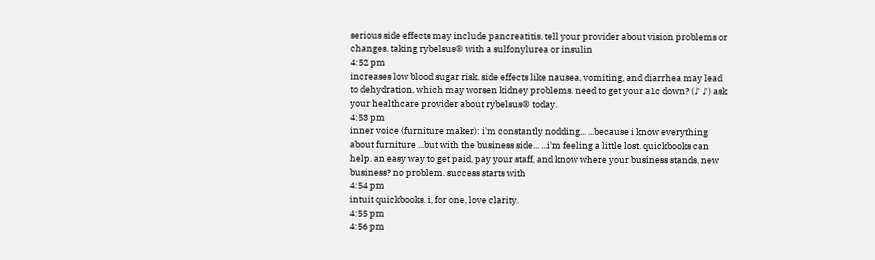serious side effects may include pancreatitis. tell your provider about vision problems or changes. taking rybelsus® with a sulfonylurea or insulin
4:52 pm
increases low blood sugar risk. side effects like nausea, vomiting, and diarrhea may lead to dehydration, which may worsen kidney problems. need to get your a1c down? (♪ ♪) ask your healthcare provider about rybelsus® today.
4:53 pm
inner voice (furniture maker): i'm constantly nodding... ...because i know everything about furniture ...but with the business side... ...i'm feeling a little lost. quickbooks can help. an easy way to get paid, pay your staff, and know where your business stands. new business? no problem. success starts with
4:54 pm
intuit quickbooks. i, for one, love clarity.
4:55 pm
4:56 pm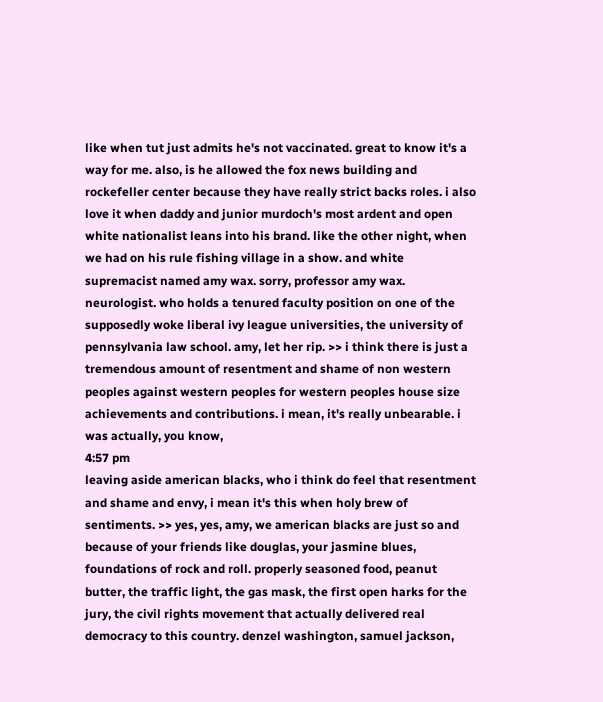like when tut just admits he's not vaccinated. great to know it's a way for me. also, is he allowed the fox news building and rockefeller center because they have really strict backs roles. i also love it when daddy and junior murdoch's most ardent and open white nationalist leans into his brand. like the other night, when we had on his rule fishing village in a show. and white supremacist named amy wax. sorry, professor amy wax. neurologist. who holds a tenured faculty position on one of the supposedly woke liberal ivy league universities, the university of pennsylvania law school. amy, let her rip. >> i think there is just a tremendous amount of resentment and shame of non western peoples against western peoples for western peoples house size achievements and contributions. i mean, it's really unbearable. i was actually, you know,
4:57 pm
leaving aside american blacks, who i think do feel that resentment and shame and envy, i mean it's this when holy brew of sentiments. >> yes, yes, amy, we american blacks are just so and because of your friends like douglas, your jasmine blues, foundations of rock and roll. properly seasoned food, peanut butter, the traffic light, the gas mask, the first open harks for the jury, the civil rights movement that actually delivered real democracy to this country. denzel washington, samuel jackson,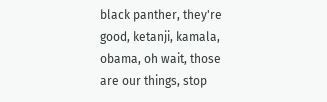black panther, they're good, ketanji, kamala, obama, oh wait, those are our things, stop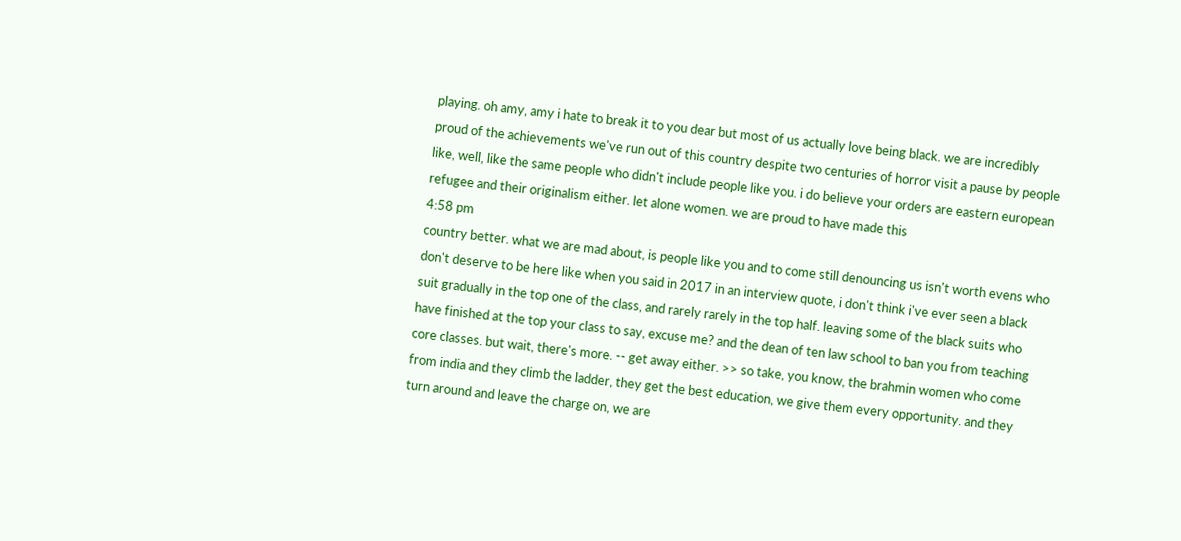playing. oh amy, amy i hate to break it to you dear but most of us actually love being black. we are incredibly proud of the achievements we've run out of this country despite two centuries of horror visit a pause by people like, well, like the same people who didn't include people like you. i do believe your orders are eastern european refugee and their originalism either. let alone women. we are proud to have made this
4:58 pm
country better. what we are mad about, is people like you and to come still denouncing us isn't worth evens who don't deserve to be here like when you said in 2017 in an interview quote, i don't think i've ever seen a black suit gradually in the top one of the class, and rarely rarely in the top half. leaving some of the black suits who have finished at the top your class to say, excuse me? and the dean of ten law school to ban you from teaching core classes. but wait, there's more. -- get away either. >> so take, you know, the brahmin women who come from india and they climb the ladder, they get the best education, we give them every opportunity. and they turn around and leave the charge on, we are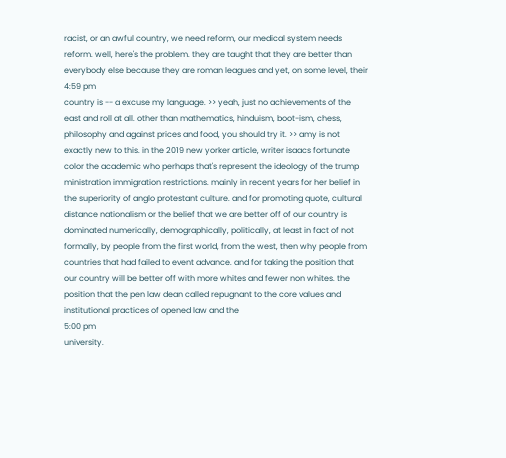racist, or an awful country, we need reform, our medical system needs reform. well, here's the problem. they are taught that they are better than everybody else because they are roman leagues and yet, on some level, their
4:59 pm
country is -- a excuse my language. >> yeah, just no achievements of the east and roll at all. other than mathematics, hinduism, boot-ism, chess, philosophy and against prices and food, you should try it. >> amy is not exactly new to this. in the 2019 new yorker article, writer isaacs fortunate color the academic who perhaps that's represent the ideology of the trump ministration immigration restrictions. mainly in recent years for her belief in the superiority of anglo protestant culture. and for promoting quote, cultural distance nationalism or the belief that we are better off of our country is dominated numerically, demographically, politically, at least in fact of not formally, by people from the first world, from the west, then why people from countries that had failed to event advance. and for taking the position that our country will be better off with more whites and fewer non whites. the position that the pen law dean called repugnant to the core values and institutional practices of opened law and the
5:00 pm
university.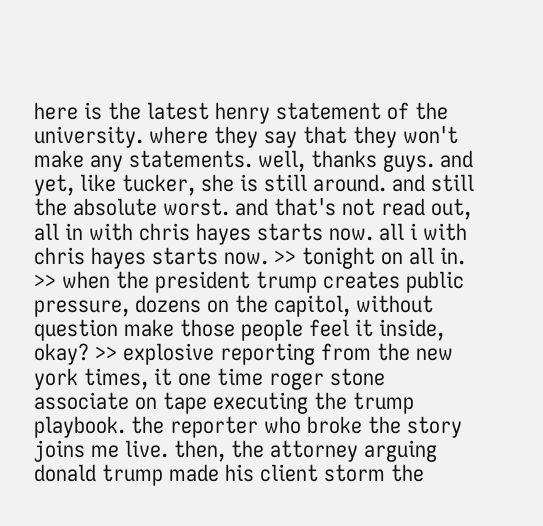here is the latest henry statement of the university. where they say that they won't make any statements. well, thanks guys. and yet, like tucker, she is still around. and still the absolute worst. and that's not read out, all in with chris hayes starts now. all i with chris hayes starts now. >> tonight on all in. >> when the president trump creates public pressure, dozens on the capitol, without question make those people feel it inside, okay? >> explosive reporting from the new york times, it one time roger stone associate on tape executing the trump playbook. the reporter who broke the story joins me live. then, the attorney arguing donald trump made his client storm the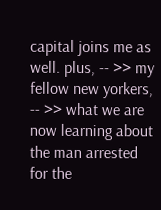capital joins me as well. plus, -- >> my fellow new yorkers, -- >> what we are now learning about the man arrested for the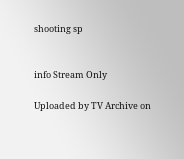shooting sp


info Stream Only

Uploaded by TV Archive on